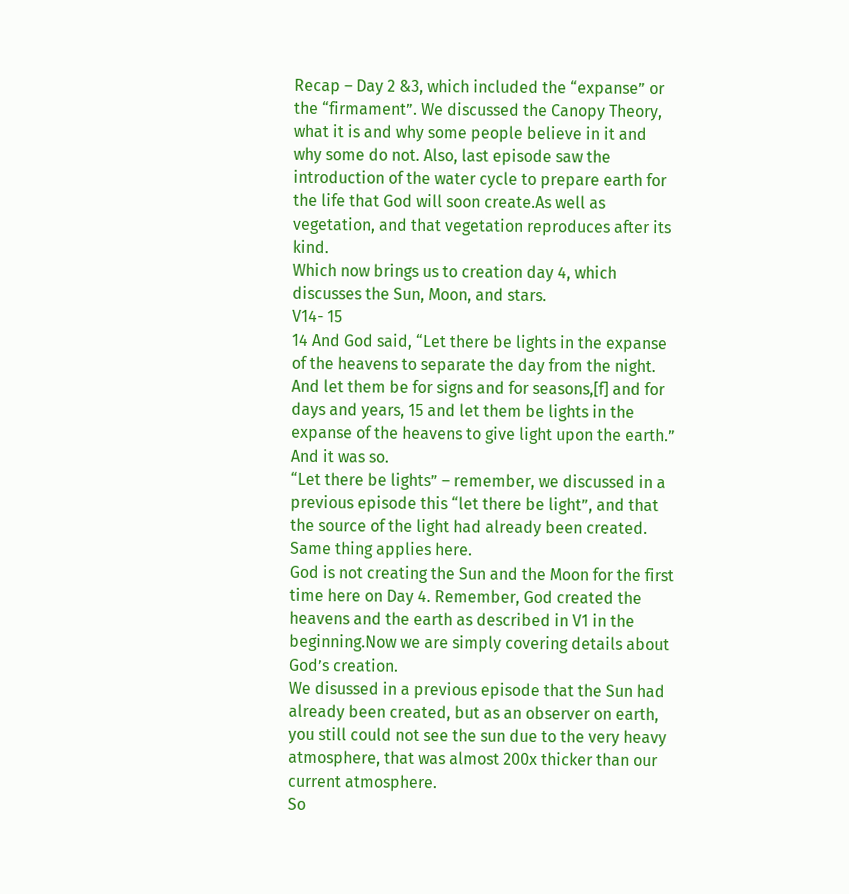Recap – Day 2 &3, which included the “expanse” or the “firmament”. We discussed the Canopy Theory, what it is and why some people believe in it and why some do not. Also, last episode saw the introduction of the water cycle to prepare earth for the life that God will soon create.As well as vegetation, and that vegetation reproduces after its kind.
Which now brings us to creation day 4, which discusses the Sun, Moon, and stars.
V14- 15
14 And God said, “Let there be lights in the expanse of the heavens to separate the day from the night. And let them be for signs and for seasons,[f] and for days and years, 15 and let them be lights in the expanse of the heavens to give light upon the earth.” And it was so.
“Let there be lights” – remember, we discussed in a previous episode this “let there be light”, and that the source of the light had already been created. Same thing applies here.
God is not creating the Sun and the Moon for the first time here on Day 4. Remember, God created the heavens and the earth as described in V1 in the beginning.Now we are simply covering details about God’s creation.
We disussed in a previous episode that the Sun had already been created, but as an observer on earth, you still could not see the sun due to the very heavy atmosphere, that was almost 200x thicker than our current atmosphere.
So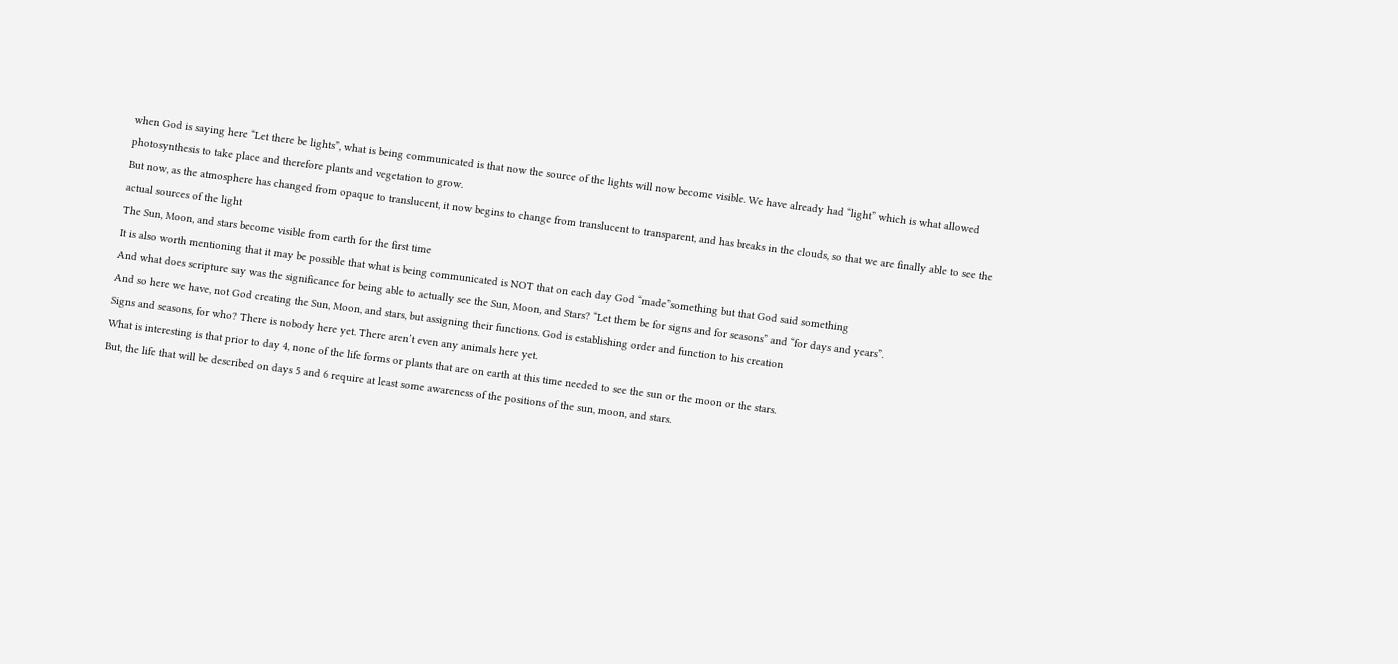when God is saying here “Let there be lights”, what is being communicated is that now the source of the lights will now become visible. We have already had “light” which is what allowed photosynthesis to take place and therefore plants and vegetation to grow.
But now, as the atmosphere has changed from opaque to translucent, it now begins to change from translucent to transparent, and has breaks in the clouds, so that we are finally able to see the actual sources of the light
The Sun, Moon, and stars become visible from earth for the first time
It is also worth mentioning that it may be possible that what is being communicated is NOT that on each day God “made”something but that God said something
And what does scripture say was the significance for being able to actually see the Sun, Moon, and Stars? “Let them be for signs and for seasons” and “for days and years”.
And so here we have, not God creating the Sun, Moon, and stars, but assigning their functions. God is establishing order and function to his creation
Signs and seasons, for who? There is nobody here yet. There aren’t even any animals here yet.
What is interesting is that prior to day 4, none of the life forms or plants that are on earth at this time needed to see the sun or the moon or the stars.
But, the life that will be described on days 5 and 6 require at least some awareness of the positions of the sun, moon, and stars.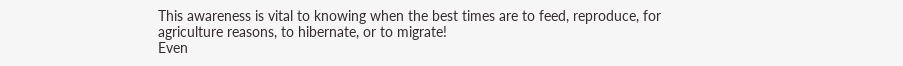This awareness is vital to knowing when the best times are to feed, reproduce, for agriculture reasons, to hibernate, or to migrate!
Even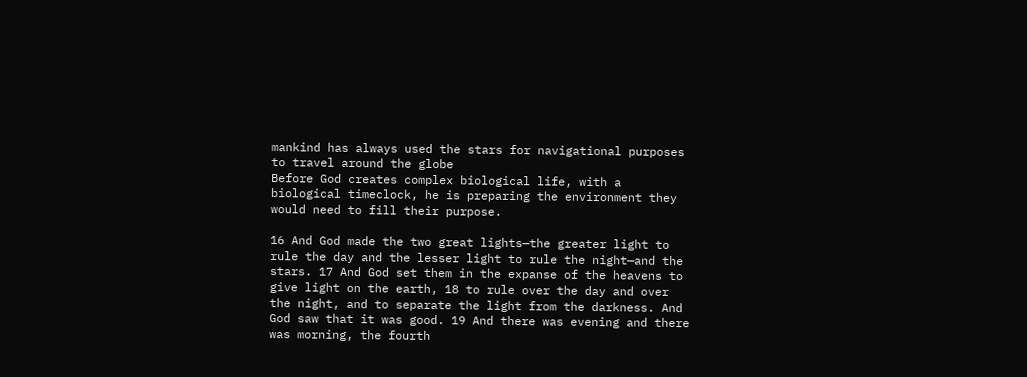mankind has always used the stars for navigational purposes to travel around the globe
Before God creates complex biological life, with a biological timeclock, he is preparing the environment they would need to fill their purpose.

16 And God made the two great lights—the greater light to rule the day and the lesser light to rule the night—and the stars. 17 And God set them in the expanse of the heavens to give light on the earth, 18 to rule over the day and over the night, and to separate the light from the darkness. And God saw that it was good. 19 And there was evening and there was morning, the fourth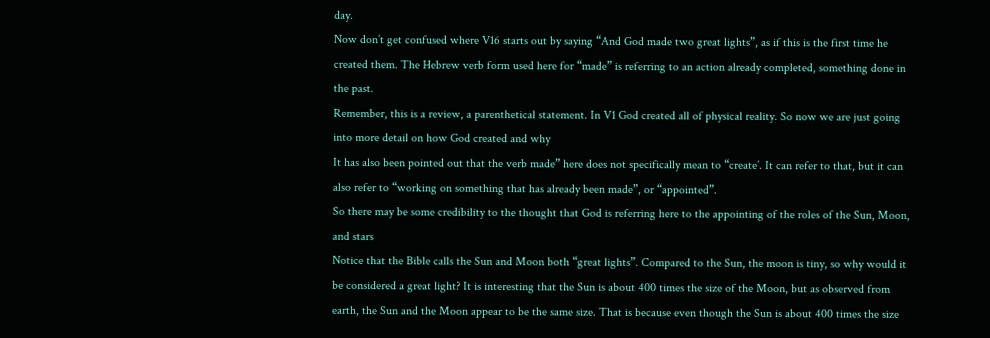day.
Now don’t get confused where V16 starts out by saying “And God made two great lights”, as if this is the first time he created them. The Hebrew verb form used here for “made” is referring to an action already completed, something done in the past.
Remember, this is a review, a parenthetical statement. In V1 God created all of physical reality. So now we are just going into more detail on how God created and why
It has also been pointed out that the verb made” here does not specifically mean to “create’. It can refer to that, but it can also refer to “working on something that has already been made”, or “appointed”.
So there may be some credibility to the thought that God is referring here to the appointing of the roles of the Sun, Moon, and stars
Notice that the Bible calls the Sun and Moon both “great lights”. Compared to the Sun, the moon is tiny, so why would it be considered a great light? It is interesting that the Sun is about 400 times the size of the Moon, but as observed from earth, the Sun and the Moon appear to be the same size. That is because even though the Sun is about 400 times the size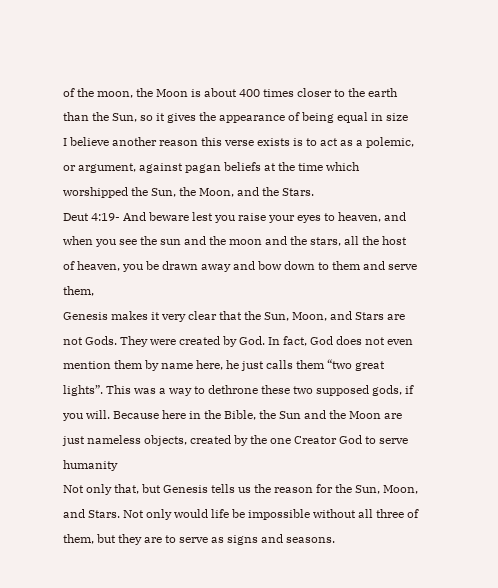of the moon, the Moon is about 400 times closer to the earth than the Sun, so it gives the appearance of being equal in size
I believe another reason this verse exists is to act as a polemic, or argument, against pagan beliefs at the time which worshipped the Sun, the Moon, and the Stars.
Deut 4:19- And beware lest you raise your eyes to heaven, and when you see the sun and the moon and the stars, all the host of heaven, you be drawn away and bow down to them and serve them,
Genesis makes it very clear that the Sun, Moon, and Stars are not Gods. They were created by God. In fact, God does not even mention them by name here, he just calls them “two great lights”. This was a way to dethrone these two supposed gods, if you will. Because here in the Bible, the Sun and the Moon are just nameless objects, created by the one Creator God to serve humanity
Not only that, but Genesis tells us the reason for the Sun, Moon, and Stars. Not only would life be impossible without all three of them, but they are to serve as signs and seasons.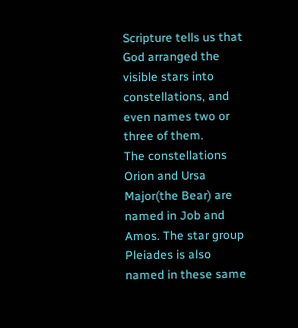Scripture tells us that God arranged the visible stars into constellations, and even names two or three of them.
The constellations Orion and Ursa Major(the Bear) are named in Job and Amos. The star group Pleiades is also named in these same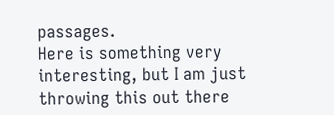passages.
Here is something very interesting, but I am just throwing this out there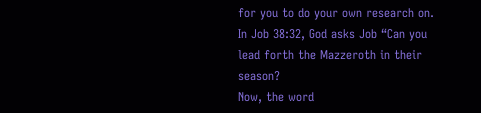for you to do your own research on.
In Job 38:32, God asks Job “Can you lead forth the Mazzeroth in their season?
Now, the word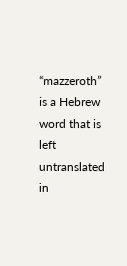“mazzeroth” is a Hebrew word that is left untranslated in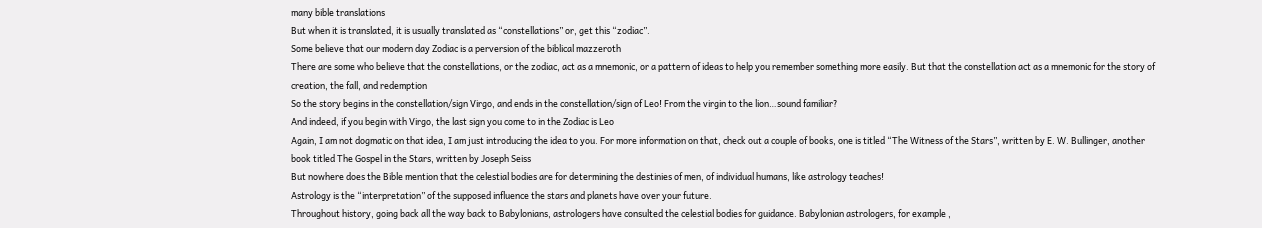many bible translations
But when it is translated, it is usually translated as “constellations” or, get this “zodiac”.
Some believe that our modern day Zodiac is a perversion of the biblical mazzeroth
There are some who believe that the constellations, or the zodiac, act as a mnemonic, or a pattern of ideas to help you remember something more easily. But that the constellation act as a mnemonic for the story of creation, the fall, and redemption
So the story begins in the constellation/sign Virgo, and ends in the constellation/sign of Leo! From the virgin to the lion…sound familiar?
And indeed, if you begin with Virgo, the last sign you come to in the Zodiac is Leo
Again, I am not dogmatic on that idea, I am just introducing the idea to you. For more information on that, check out a couple of books, one is titled “The Witness of the Stars”, written by E. W. Bullinger, another book titled The Gospel in the Stars, written by Joseph Seiss
But nowhere does the Bible mention that the celestial bodies are for determining the destinies of men, of individual humans, like astrology teaches!
Astrology is the “interpretation” of the supposed influence the stars and planets have over your future.
Throughout history, going back all the way back to Babylonians, astrologers have consulted the celestial bodies for guidance. Babylonian astrologers, for example ,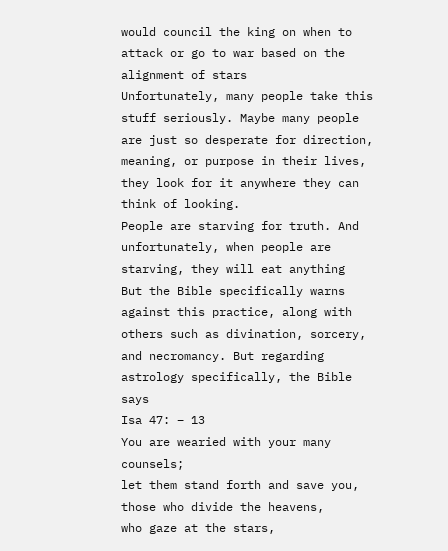would council the king on when to attack or go to war based on the alignment of stars
Unfortunately, many people take this stuff seriously. Maybe many people are just so desperate for direction, meaning, or purpose in their lives, they look for it anywhere they can think of looking.
People are starving for truth. And unfortunately, when people are starving, they will eat anything
But the Bible specifically warns against this practice, along with others such as divination, sorcery, and necromancy. But regarding astrology specifically, the Bible says
Isa 47: – 13
You are wearied with your many counsels;
let them stand forth and save you,
those who divide the heavens,
who gaze at the stars,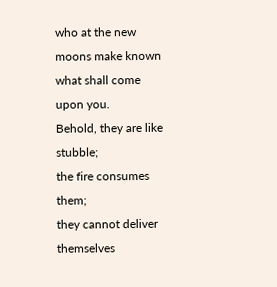who at the new moons make known
what shall come upon you.
Behold, they are like stubble;
the fire consumes them;
they cannot deliver themselves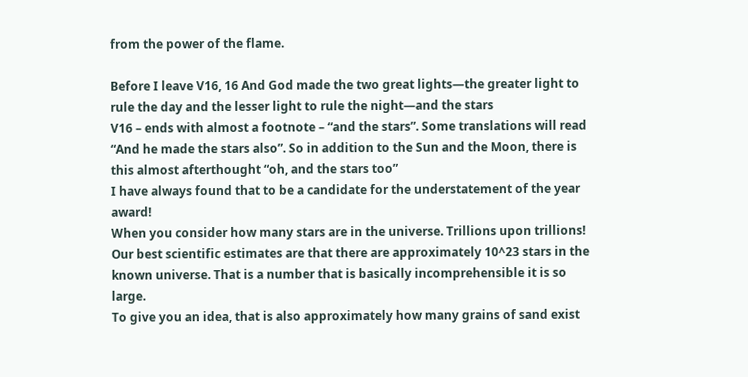from the power of the flame.

Before I leave V16, 16 And God made the two great lights—the greater light to rule the day and the lesser light to rule the night—and the stars
V16 – ends with almost a footnote – “and the stars”. Some translations will read “And he made the stars also”. So in addition to the Sun and the Moon, there is this almost afterthought “oh, and the stars too”
I have always found that to be a candidate for the understatement of the year award!
When you consider how many stars are in the universe. Trillions upon trillions!
Our best scientific estimates are that there are approximately 10^23 stars in the known universe. That is a number that is basically incomprehensible it is so large.
To give you an idea, that is also approximately how many grains of sand exist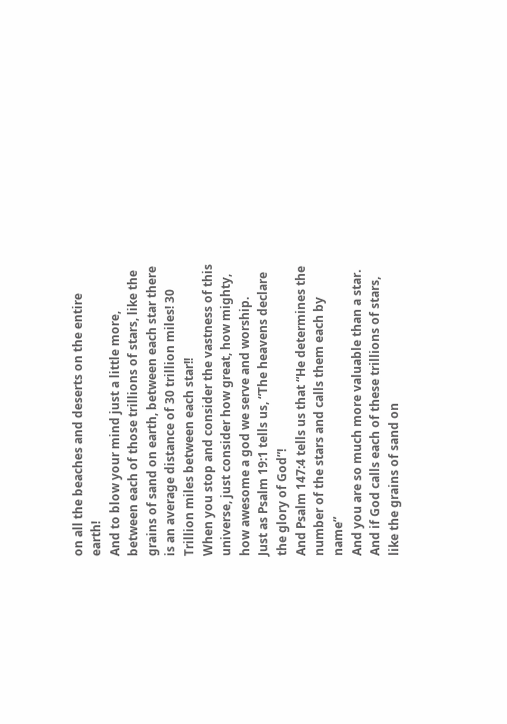on all the beaches and deserts on the entire earth!
And to blow your mind just a little more, between each of those trillions of stars, like the grains of sand on earth, between each star there is an average distance of 30 trillion miles! 30 Trillion miles between each star!!
When you stop and consider the vastness of this universe, just consider how great, how mighty, how awesome a god we serve and worship.
Just as Psalm 19:1 tells us, “The heavens declare the glory of God”!
And Psalm 147:4 tells us that “He determines the number of the stars and calls them each by name”
And you are so much more valuable than a star. And if God calls each of these trillions of stars, like the grains of sand on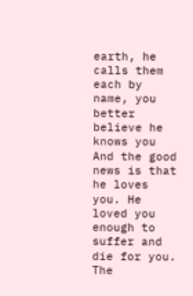earth, he calls them each by name, you better believe he knows you
And the good news is that he loves you. He loved you enough to suffer and die for you.
The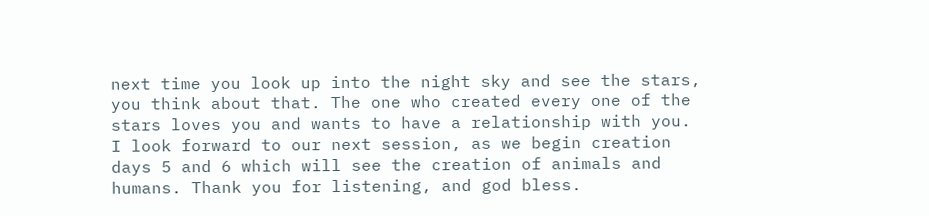next time you look up into the night sky and see the stars, you think about that. The one who created every one of the stars loves you and wants to have a relationship with you.
I look forward to our next session, as we begin creation days 5 and 6 which will see the creation of animals and humans. Thank you for listening, and god bless.